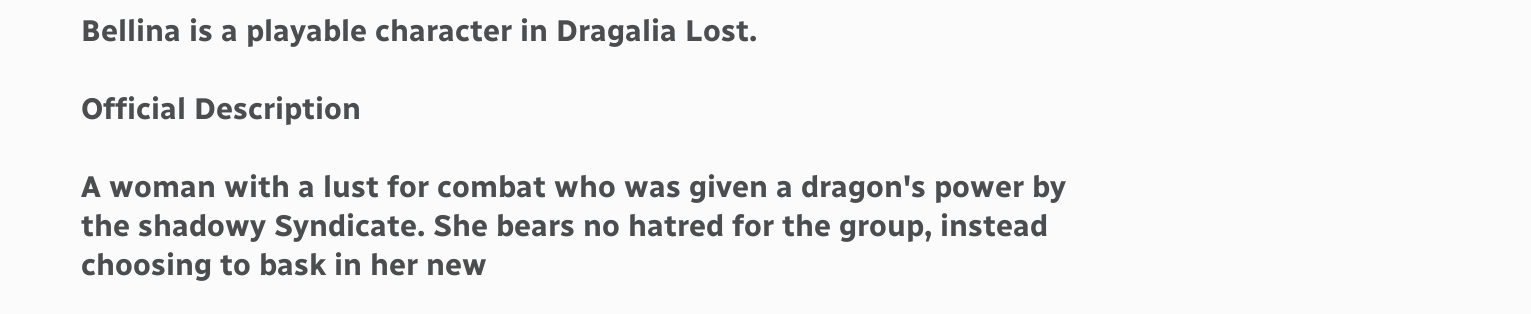Bellina is a playable character in Dragalia Lost.

Official Description

A woman with a lust for combat who was given a dragon's power by the shadowy Syndicate. She bears no hatred for the group, instead choosing to bask in her new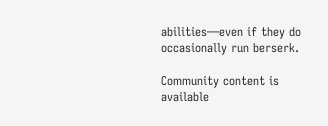abilities—even if they do occasionally run berserk.

Community content is available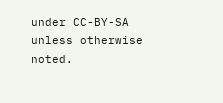under CC-BY-SA unless otherwise noted.